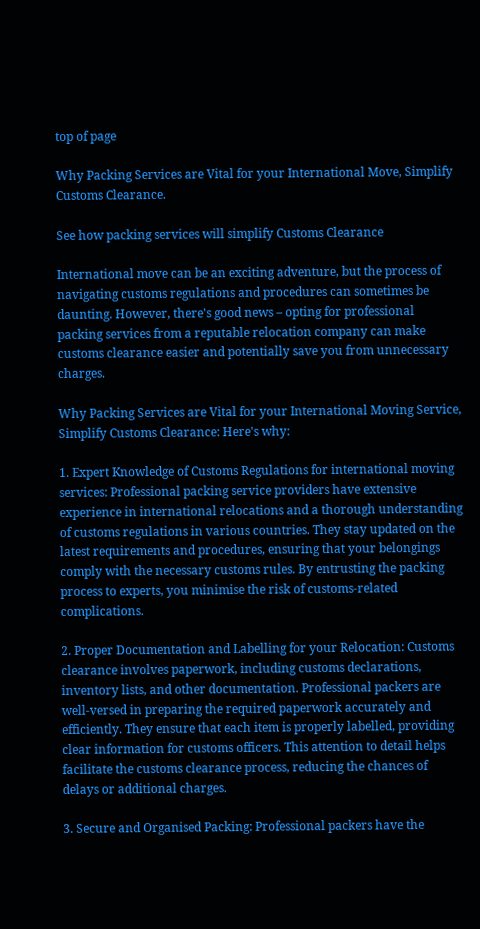top of page

Why Packing Services are Vital for your International Move, Simplify Customs Clearance.

See how packing services will simplify Customs Clearance

International move can be an exciting adventure, but the process of navigating customs regulations and procedures can sometimes be daunting. However, there's good news – opting for professional packing services from a reputable relocation company can make customs clearance easier and potentially save you from unnecessary charges.

Why Packing Services are Vital for your International Moving Service, Simplify Customs Clearance: Here's why:

1. Expert Knowledge of Customs Regulations for international moving services: Professional packing service providers have extensive experience in international relocations and a thorough understanding of customs regulations in various countries. They stay updated on the latest requirements and procedures, ensuring that your belongings comply with the necessary customs rules. By entrusting the packing process to experts, you minimise the risk of customs-related complications.

2. Proper Documentation and Labelling for your Relocation: Customs clearance involves paperwork, including customs declarations, inventory lists, and other documentation. Professional packers are well-versed in preparing the required paperwork accurately and efficiently. They ensure that each item is properly labelled, providing clear information for customs officers. This attention to detail helps facilitate the customs clearance process, reducing the chances of delays or additional charges.

3. Secure and Organised Packing: Professional packers have the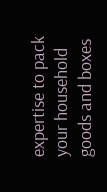expertise to pack your household goods and boxes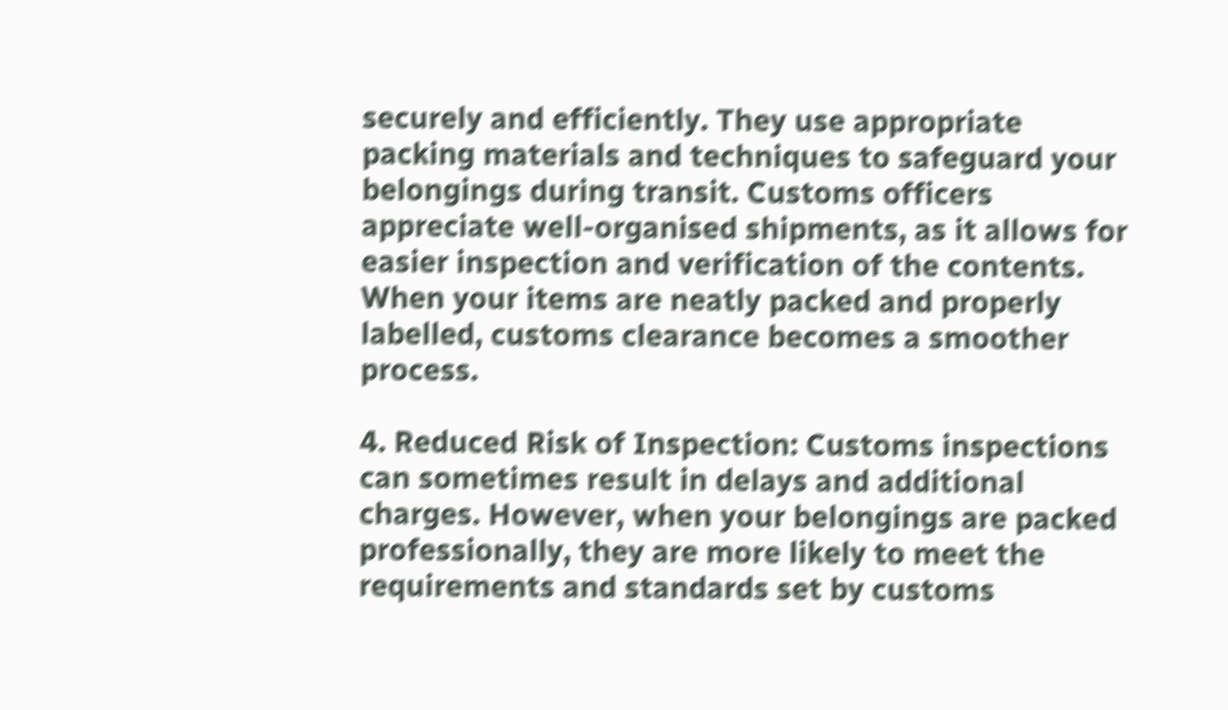securely and efficiently. They use appropriate packing materials and techniques to safeguard your belongings during transit. Customs officers appreciate well-organised shipments, as it allows for easier inspection and verification of the contents. When your items are neatly packed and properly labelled, customs clearance becomes a smoother process.

4. Reduced Risk of Inspection: Customs inspections can sometimes result in delays and additional charges. However, when your belongings are packed professionally, they are more likely to meet the requirements and standards set by customs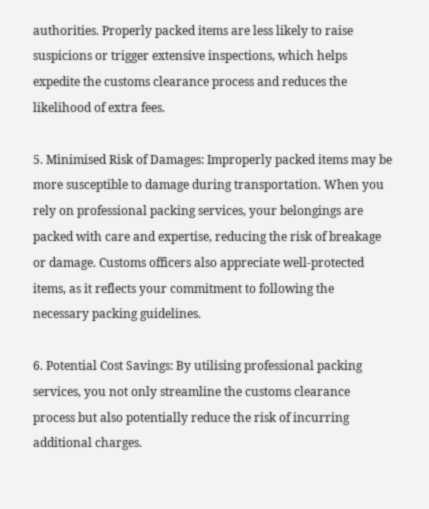authorities. Properly packed items are less likely to raise suspicions or trigger extensive inspections, which helps expedite the customs clearance process and reduces the likelihood of extra fees.

5. Minimised Risk of Damages: Improperly packed items may be more susceptible to damage during transportation. When you rely on professional packing services, your belongings are packed with care and expertise, reducing the risk of breakage or damage. Customs officers also appreciate well-protected items, as it reflects your commitment to following the necessary packing guidelines.

6. Potential Cost Savings: By utilising professional packing services, you not only streamline the customs clearance process but also potentially reduce the risk of incurring additional charges.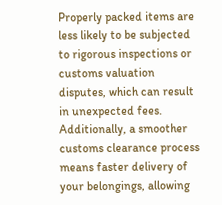Properly packed items are less likely to be subjected to rigorous inspections or customs valuation disputes, which can result in unexpected fees. Additionally, a smoother customs clearance process means faster delivery of your belongings, allowing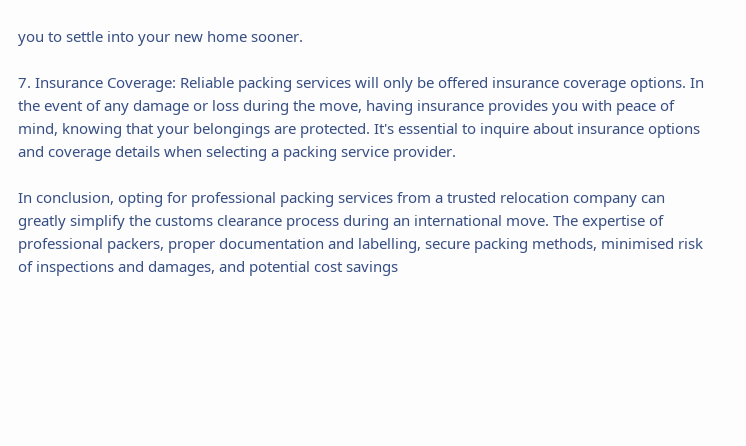you to settle into your new home sooner.

7. Insurance Coverage: Reliable packing services will only be offered insurance coverage options. In the event of any damage or loss during the move, having insurance provides you with peace of mind, knowing that your belongings are protected. It's essential to inquire about insurance options and coverage details when selecting a packing service provider.

In conclusion, opting for professional packing services from a trusted relocation company can greatly simplify the customs clearance process during an international move. The expertise of professional packers, proper documentation and labelling, secure packing methods, minimised risk of inspections and damages, and potential cost savings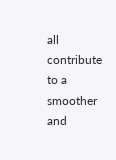all contribute to a smoother and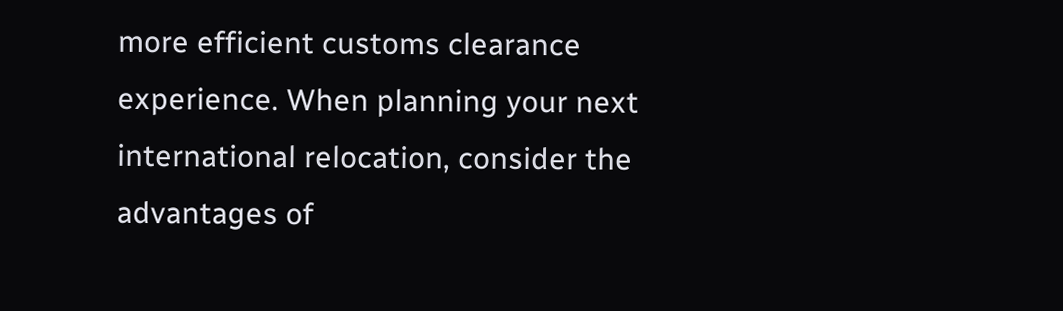more efficient customs clearance experience. When planning your next international relocation, consider the advantages of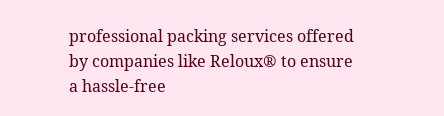professional packing services offered by companies like Reloux® to ensure a hassle-free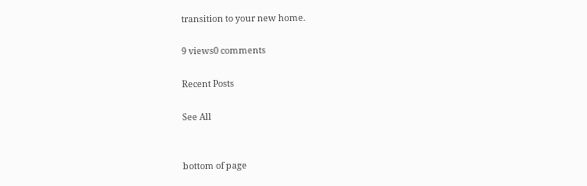transition to your new home.

9 views0 comments

Recent Posts

See All


bottom of page